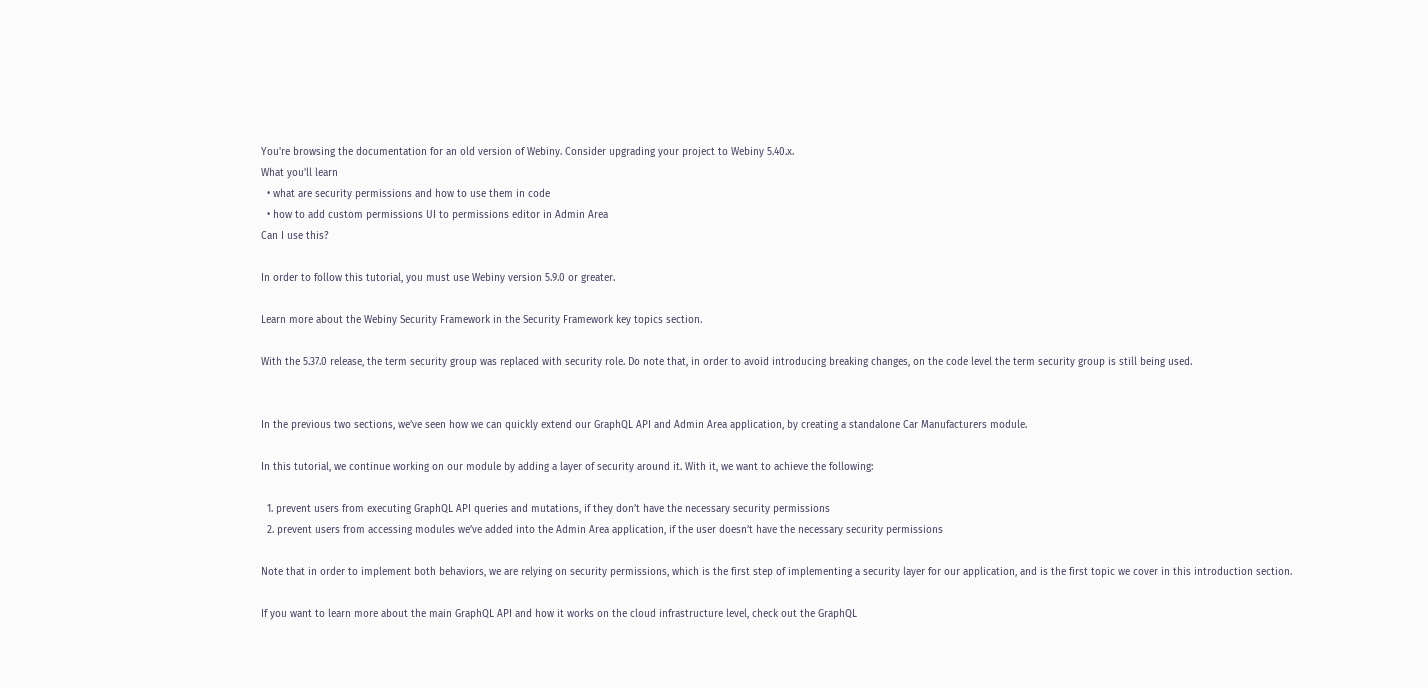You're browsing the documentation for an old version of Webiny. Consider upgrading your project to Webiny 5.40.x.
What you'll learn
  • what are security permissions and how to use them in code
  • how to add custom permissions UI to permissions editor in Admin Area
Can I use this?

In order to follow this tutorial, you must use Webiny version 5.9.0 or greater.

Learn more about the Webiny Security Framework in the Security Framework key topics section.

With the 5.37.0 release, the term security group was replaced with security role. Do note that, in order to avoid introducing breaking changes, on the code level the term security group is still being used.


In the previous two sections, we’ve seen how we can quickly extend our GraphQL API and Admin Area application, by creating a standalone Car Manufacturers module.

In this tutorial, we continue working on our module by adding a layer of security around it. With it, we want to achieve the following:

  1. prevent users from executing GraphQL API queries and mutations, if they don’t have the necessary security permissions
  2. prevent users from accessing modules we’ve added into the Admin Area application, if the user doesn’t have the necessary security permissions

Note that in order to implement both behaviors, we are relying on security permissions, which is the first step of implementing a security layer for our application, and is the first topic we cover in this introduction section.

If you want to learn more about the main GraphQL API and how it works on the cloud infrastructure level, check out the GraphQL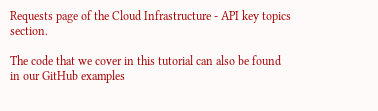Requests page of the Cloud Infrastructure - API key topics section.

The code that we cover in this tutorial can also be found in our GitHub examples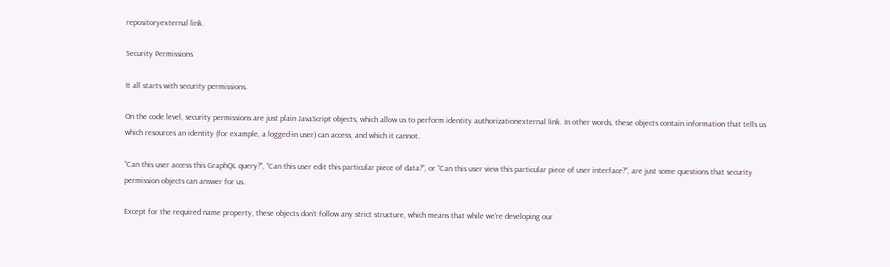repositoryexternal link.

Security Permissions

It all starts with security permissions.

On the code level, security permissions are just plain JavaScript objects, which allow us to perform identity authorizationexternal link. In other words, these objects contain information that tells us which resources an identity (for example, a logged-in user) can access, and which it cannot.

“Can this user access this GraphQL query?”, “Can this user edit this particular piece of data?”, or “Can this user view this particular piece of user interface?”, are just some questions that security permission objects can answer for us.

Except for the required name property, these objects don’t follow any strict structure, which means that while we’re developing our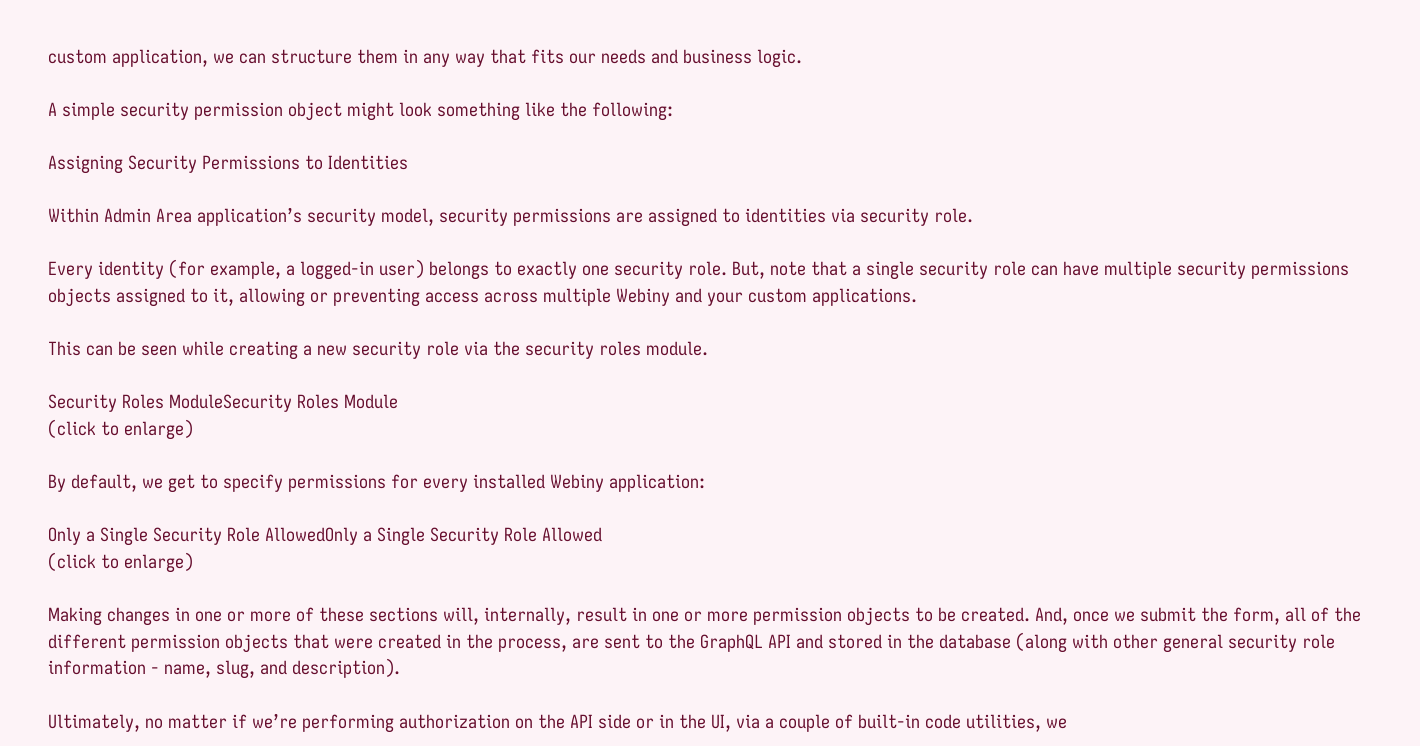custom application, we can structure them in any way that fits our needs and business logic.

A simple security permission object might look something like the following:

Assigning Security Permissions to Identities

Within Admin Area application’s security model, security permissions are assigned to identities via security role.

Every identity (for example, a logged-in user) belongs to exactly one security role. But, note that a single security role can have multiple security permissions objects assigned to it, allowing or preventing access across multiple Webiny and your custom applications.

This can be seen while creating a new security role via the security roles module.

Security Roles ModuleSecurity Roles Module
(click to enlarge)

By default, we get to specify permissions for every installed Webiny application:

Only a Single Security Role AllowedOnly a Single Security Role Allowed
(click to enlarge)

Making changes in one or more of these sections will, internally, result in one or more permission objects to be created. And, once we submit the form, all of the different permission objects that were created in the process, are sent to the GraphQL API and stored in the database (along with other general security role information - name, slug, and description).

Ultimately, no matter if we’re performing authorization on the API side or in the UI, via a couple of built-in code utilities, we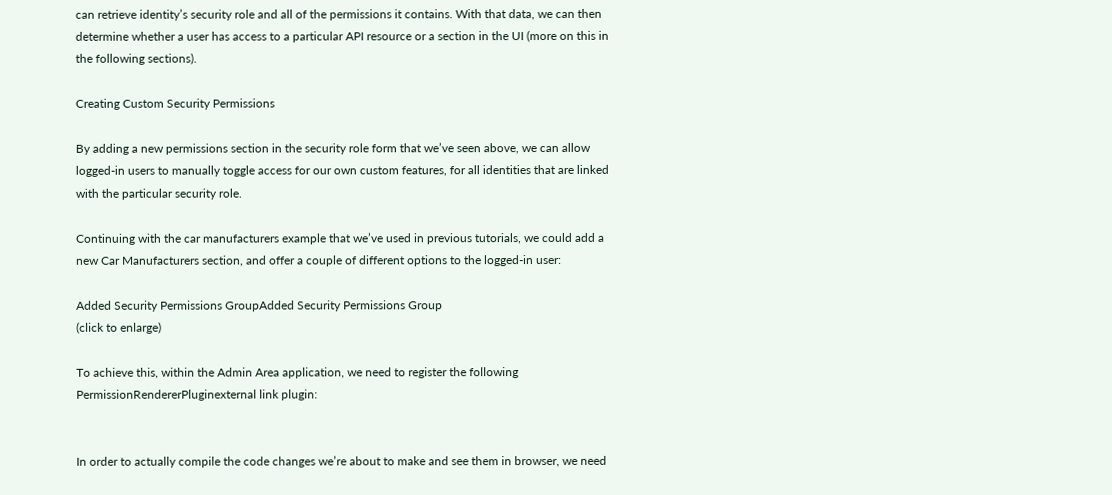can retrieve identity’s security role and all of the permissions it contains. With that data, we can then determine whether a user has access to a particular API resource or a section in the UI (more on this in the following sections).

Creating Custom Security Permissions

By adding a new permissions section in the security role form that we’ve seen above, we can allow logged-in users to manually toggle access for our own custom features, for all identities that are linked with the particular security role.

Continuing with the car manufacturers example that we’ve used in previous tutorials, we could add a new Car Manufacturers section, and offer a couple of different options to the logged-in user:

Added Security Permissions GroupAdded Security Permissions Group
(click to enlarge)

To achieve this, within the Admin Area application, we need to register the following PermissionRendererPluginexternal link plugin:


In order to actually compile the code changes we’re about to make and see them in browser, we need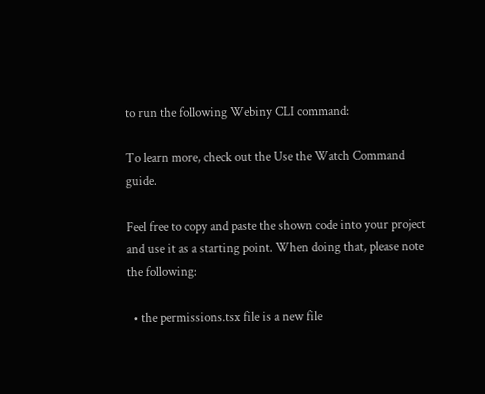to run the following Webiny CLI command:

To learn more, check out the Use the Watch Command guide.

Feel free to copy and paste the shown code into your project and use it as a starting point. When doing that, please note the following:

  • the permissions.tsx file is a new file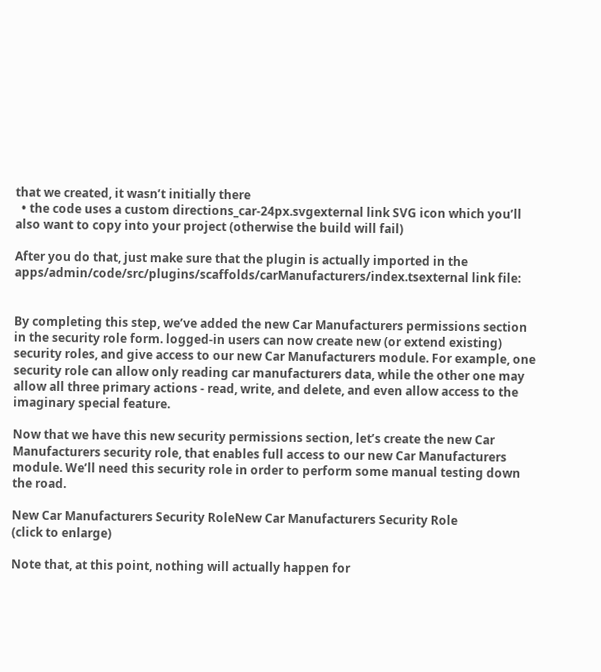that we created, it wasn’t initially there
  • the code uses a custom directions_car-24px.svgexternal link SVG icon which you’ll also want to copy into your project (otherwise the build will fail)

After you do that, just make sure that the plugin is actually imported in the apps/admin/code/src/plugins/scaffolds/carManufacturers/index.tsexternal link file:


By completing this step, we’ve added the new Car Manufacturers permissions section in the security role form. logged-in users can now create new (or extend existing) security roles, and give access to our new Car Manufacturers module. For example, one security role can allow only reading car manufacturers data, while the other one may allow all three primary actions - read, write, and delete, and even allow access to the imaginary special feature.

Now that we have this new security permissions section, let’s create the new Car Manufacturers security role, that enables full access to our new Car Manufacturers module. We’ll need this security role in order to perform some manual testing down the road.

New Car Manufacturers Security RoleNew Car Manufacturers Security Role
(click to enlarge)

Note that, at this point, nothing will actually happen for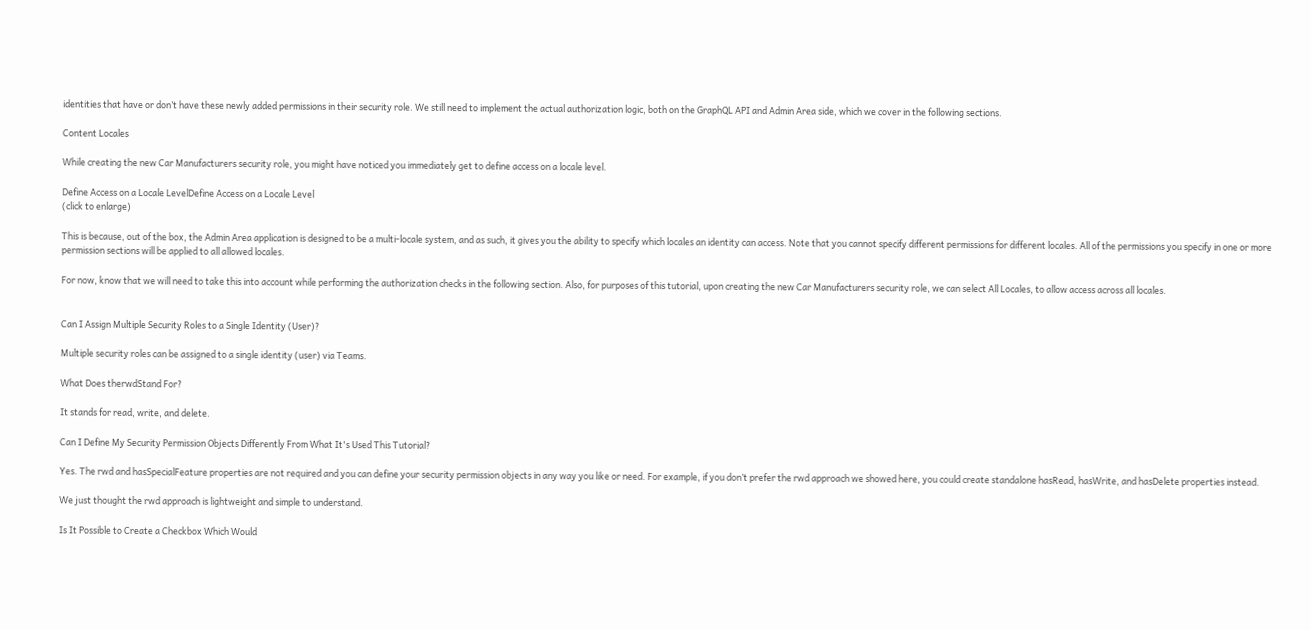identities that have or don’t have these newly added permissions in their security role. We still need to implement the actual authorization logic, both on the GraphQL API and Admin Area side, which we cover in the following sections.

Content Locales

While creating the new Car Manufacturers security role, you might have noticed you immediately get to define access on a locale level.

Define Access on a Locale LevelDefine Access on a Locale Level
(click to enlarge)

This is because, out of the box, the Admin Area application is designed to be a multi-locale system, and as such, it gives you the ability to specify which locales an identity can access. Note that you cannot specify different permissions for different locales. All of the permissions you specify in one or more permission sections will be applied to all allowed locales.

For now, know that we will need to take this into account while performing the authorization checks in the following section. Also, for purposes of this tutorial, upon creating the new Car Manufacturers security role, we can select All Locales, to allow access across all locales.


Can I Assign Multiple Security Roles to a Single Identity (User)?

Multiple security roles can be assigned to a single identity (user) via Teams.

What Does therwdStand For?

It stands for read, write, and delete.

Can I Define My Security Permission Objects Differently From What It's Used This Tutorial?

Yes. The rwd and hasSpecialFeature properties are not required and you can define your security permission objects in any way you like or need. For example, if you don’t prefer the rwd approach we showed here, you could create standalone hasRead, hasWrite, and hasDelete properties instead.

We just thought the rwd approach is lightweight and simple to understand.

Is It Possible to Create a Checkbox Which Would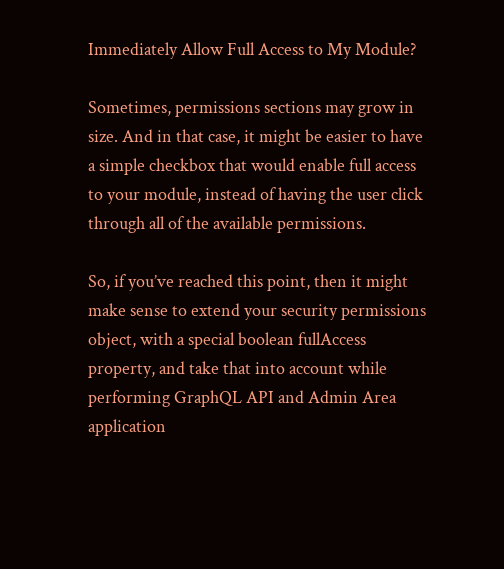Immediately Allow Full Access to My Module?

Sometimes, permissions sections may grow in size. And in that case, it might be easier to have a simple checkbox that would enable full access to your module, instead of having the user click through all of the available permissions.

So, if you’ve reached this point, then it might make sense to extend your security permissions object, with a special boolean fullAccess property, and take that into account while performing GraphQL API and Admin Area application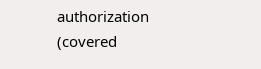authorization (covered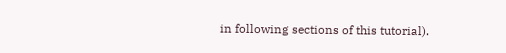in following sections of this tutorial).